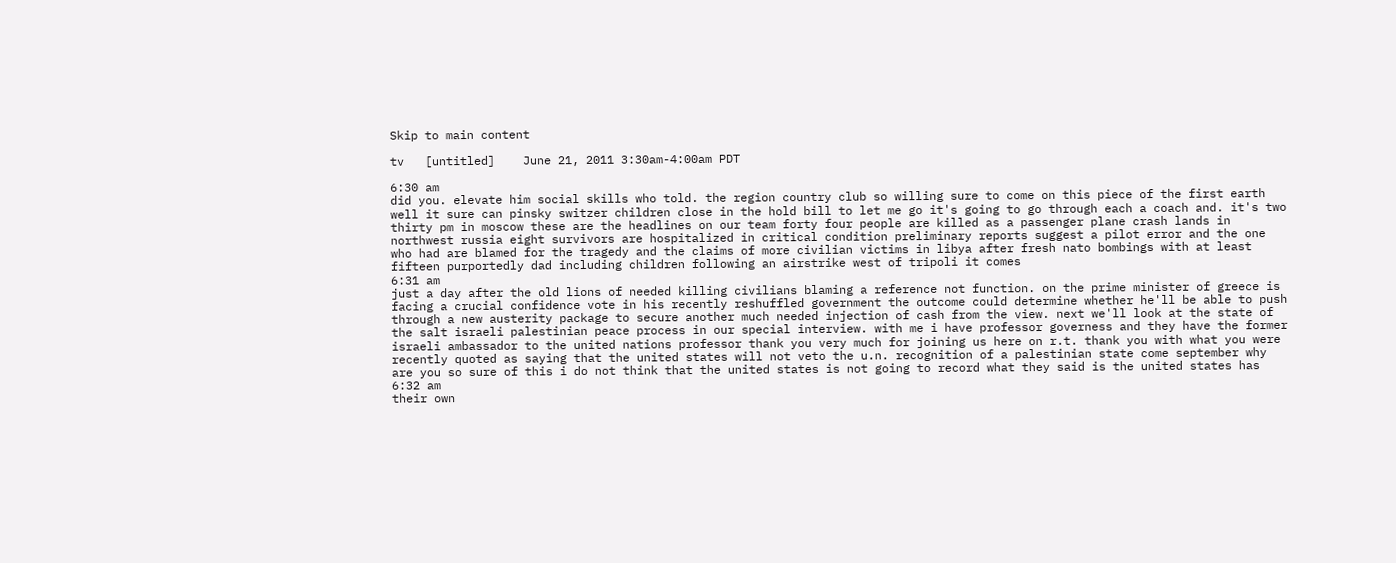Skip to main content

tv   [untitled]    June 21, 2011 3:30am-4:00am PDT

6:30 am
did you. elevate him social skills who told. the region country club so willing sure to come on this piece of the first earth well it sure can pinsky switzer children close in the hold bill to let me go it's going to go through each a coach and. it's two thirty pm in moscow these are the headlines on our team forty four people are killed as a passenger plane crash lands in northwest russia eight survivors are hospitalized in critical condition preliminary reports suggest a pilot error and the one who had are blamed for the tragedy and the claims of more civilian victims in libya after fresh nato bombings with at least fifteen purportedly dad including children following an airstrike west of tripoli it comes
6:31 am
just a day after the old lions of needed killing civilians blaming a reference not function. on the prime minister of greece is facing a crucial confidence vote in his recently reshuffled government the outcome could determine whether he'll be able to push through a new austerity package to secure another much needed injection of cash from the view. next we'll look at the state of the salt israeli palestinian peace process in our special interview. with me i have professor governess and they have the former israeli ambassador to the united nations professor thank you very much for joining us here on r.t. thank you with what you were recently quoted as saying that the united states will not veto the u.n. recognition of a palestinian state come september why are you so sure of this i do not think that the united states is not going to record what they said is the united states has
6:32 am
their own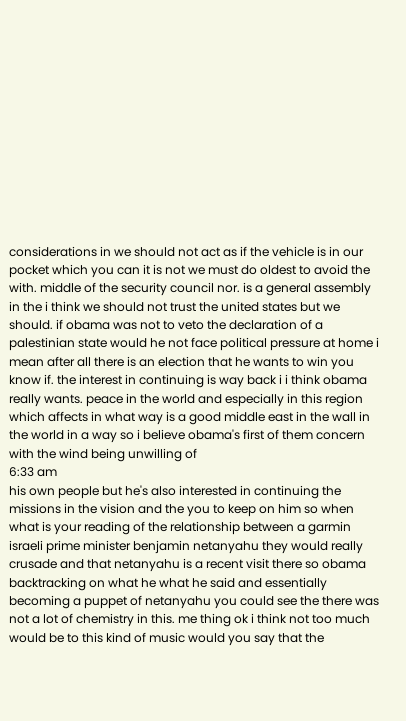considerations in we should not act as if the vehicle is in our pocket which you can it is not we must do oldest to avoid the with. middle of the security council nor. is a general assembly in the i think we should not trust the united states but we should. if obama was not to veto the declaration of a palestinian state would he not face political pressure at home i mean after all there is an election that he wants to win you know if. the interest in continuing is way back i i think obama really wants. peace in the world and especially in this region which affects in what way is a good middle east in the wall in the world in a way so i believe obama's first of them concern with the wind being unwilling of
6:33 am
his own people but he's also interested in continuing the missions in the vision and the you to keep on him so when what is your reading of the relationship between a garmin israeli prime minister benjamin netanyahu they would really crusade and that netanyahu is a recent visit there so obama backtracking on what he what he said and essentially becoming a puppet of netanyahu you could see the there was not a lot of chemistry in this. me thing ok i think not too much would be to this kind of music would you say that the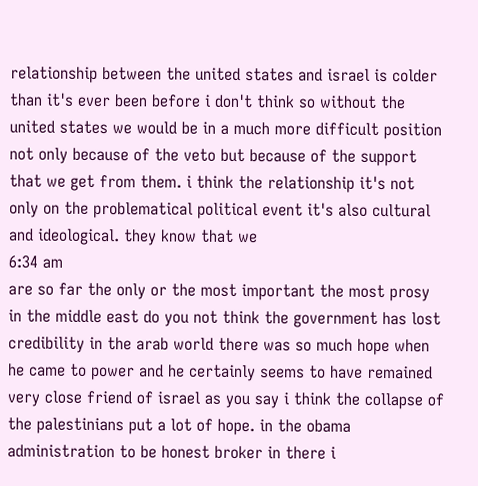relationship between the united states and israel is colder than it's ever been before i don't think so without the united states we would be in a much more difficult position not only because of the veto but because of the support that we get from them. i think the relationship it's not only on the problematical political event it's also cultural and ideological. they know that we
6:34 am
are so far the only or the most important the most prosy in the middle east do you not think the government has lost credibility in the arab world there was so much hope when he came to power and he certainly seems to have remained very close friend of israel as you say i think the collapse of the palestinians put a lot of hope. in the obama administration to be honest broker in there i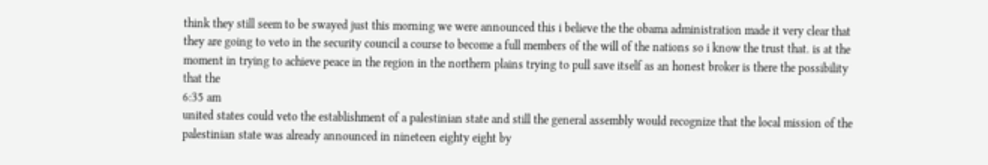think they still seem to be swayed just this morning we were announced this i believe the the obama administration made it very clear that they are going to veto in the security council a course to become a full members of the will of the nations so i know the trust that. is at the moment in trying to achieve peace in the region in the northern plains trying to pull save itself as an honest broker is there the possibility that the
6:35 am
united states could veto the establishment of a palestinian state and still the general assembly would recognize that the local mission of the palestinian state was already announced in nineteen eighty eight by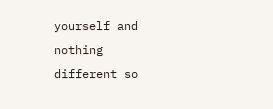yourself and nothing different so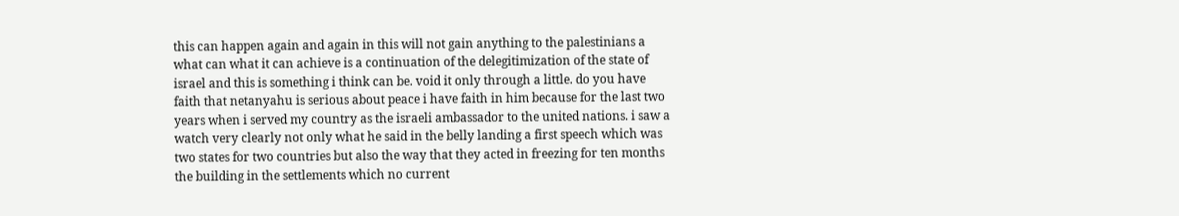this can happen again and again in this will not gain anything to the palestinians a what can what it can achieve is a continuation of the delegitimization of the state of israel and this is something i think can be. void it only through a little. do you have faith that netanyahu is serious about peace i have faith in him because for the last two years when i served my country as the israeli ambassador to the united nations. i saw a watch very clearly not only what he said in the belly landing a first speech which was two states for two countries but also the way that they acted in freezing for ten months the building in the settlements which no current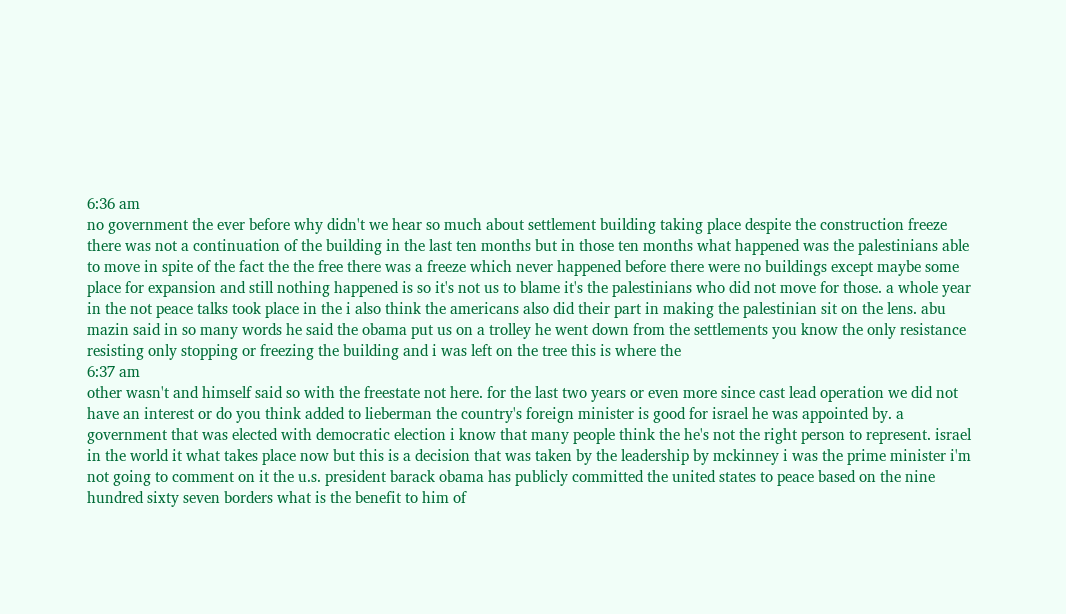6:36 am
no government the ever before why didn't we hear so much about settlement building taking place despite the construction freeze there was not a continuation of the building in the last ten months but in those ten months what happened was the palestinians able to move in spite of the fact the the free there was a freeze which never happened before there were no buildings except maybe some place for expansion and still nothing happened is so it's not us to blame it's the palestinians who did not move for those. a whole year in the not peace talks took place in the i also think the americans also did their part in making the palestinian sit on the lens. abu mazin said in so many words he said the obama put us on a trolley he went down from the settlements you know the only resistance resisting only stopping or freezing the building and i was left on the tree this is where the
6:37 am
other wasn't and himself said so with the freestate not here. for the last two years or even more since cast lead operation we did not have an interest or do you think added to lieberman the country's foreign minister is good for israel he was appointed by. a government that was elected with democratic election i know that many people think the he's not the right person to represent. israel in the world it what takes place now but this is a decision that was taken by the leadership by mckinney i was the prime minister i'm not going to comment on it the u.s. president barack obama has publicly committed the united states to peace based on the nine hundred sixty seven borders what is the benefit to him of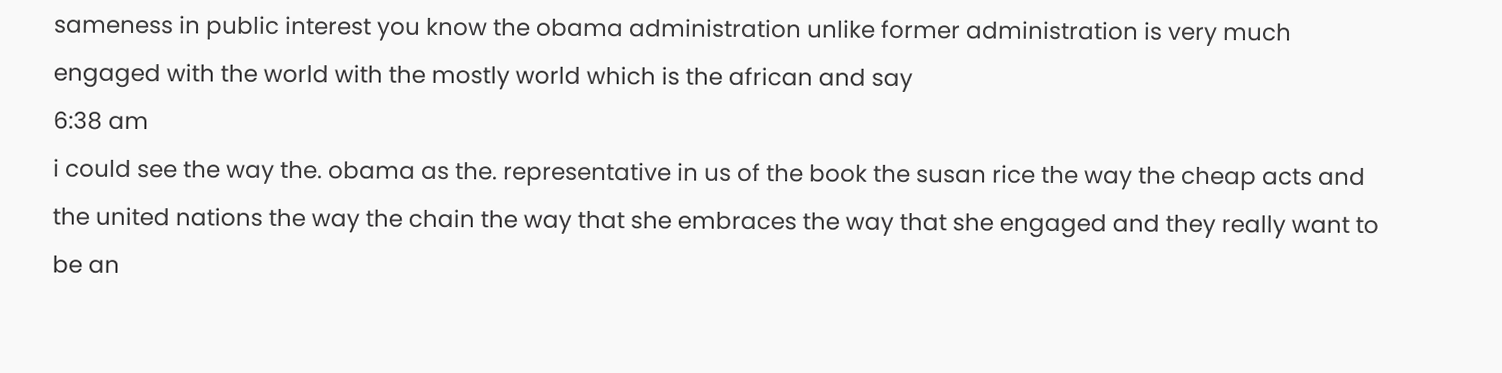sameness in public interest you know the obama administration unlike former administration is very much engaged with the world with the mostly world which is the african and say
6:38 am
i could see the way the. obama as the. representative in us of the book the susan rice the way the cheap acts and the united nations the way the chain the way that she embraces the way that she engaged and they really want to be an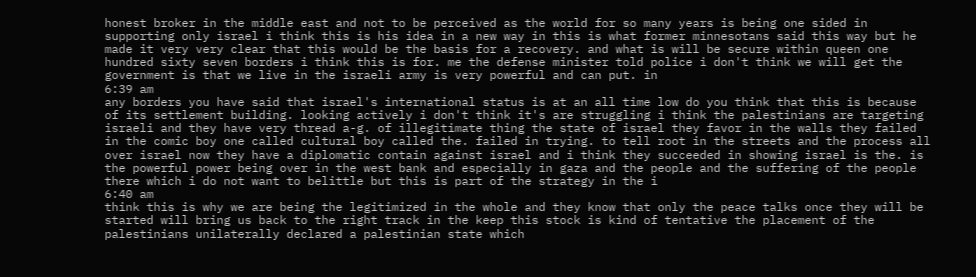honest broker in the middle east and not to be perceived as the world for so many years is being one sided in supporting only israel i think this is his idea in a new way in this is what former minnesotans said this way but he made it very very clear that this would be the basis for a recovery. and what is will be secure within queen one hundred sixty seven borders i think this is for. me the defense minister told police i don't think we will get the government is that we live in the israeli army is very powerful and can put. in
6:39 am
any borders you have said that israel's international status is at an all time low do you think that this is because of its settlement building. looking actively i don't think it's are struggling i think the palestinians are targeting israeli and they have very thread a-g. of illegitimate thing the state of israel they favor in the walls they failed in the comic boy one called cultural boy called the. failed in trying. to tell root in the streets and the process all over israel now they have a diplomatic contain against israel and i think they succeeded in showing israel is the. is the powerful power being over in the west bank and especially in gaza and the people and the suffering of the people there which i do not want to belittle but this is part of the strategy in the i
6:40 am
think this is why we are being the legitimized in the whole and they know that only the peace talks once they will be started will bring us back to the right track in the keep this stock is kind of tentative the placement of the palestinians unilaterally declared a palestinian state which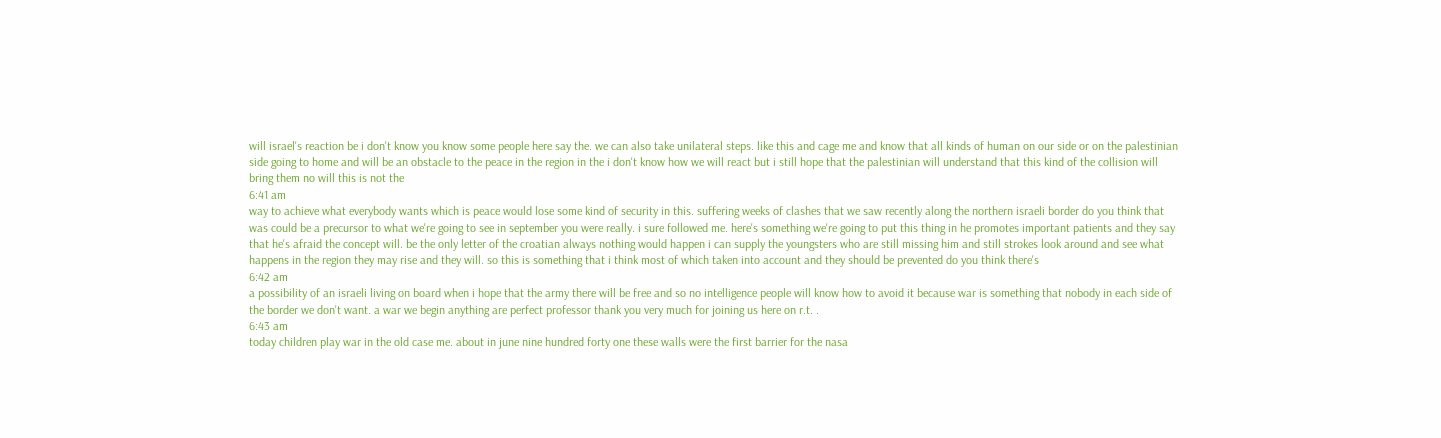will israel's reaction be i don't know you know some people here say the. we can also take unilateral steps. like this and cage me and know that all kinds of human on our side or on the palestinian side going to home and will be an obstacle to the peace in the region in the i don't know how we will react but i still hope that the palestinian will understand that this kind of the collision will bring them no will this is not the
6:41 am
way to achieve what everybody wants which is peace would lose some kind of security in this. suffering weeks of clashes that we saw recently along the northern israeli border do you think that was could be a precursor to what we're going to see in september you were really. i sure followed me. here's something we're going to put this thing in he promotes important patients and they say that he's afraid the concept will. be the only letter of the croatian always nothing would happen i can supply the youngsters who are still missing him and still strokes look around and see what happens in the region they may rise and they will. so this is something that i think most of which taken into account and they should be prevented do you think there's
6:42 am
a possibility of an israeli living on board when i hope that the army there will be free and so no intelligence people will know how to avoid it because war is something that nobody in each side of the border we don't want. a war we begin anything are perfect professor thank you very much for joining us here on r.t. .
6:43 am
today children play war in the old case me. about in june nine hundred forty one these walls were the first barrier for the nasa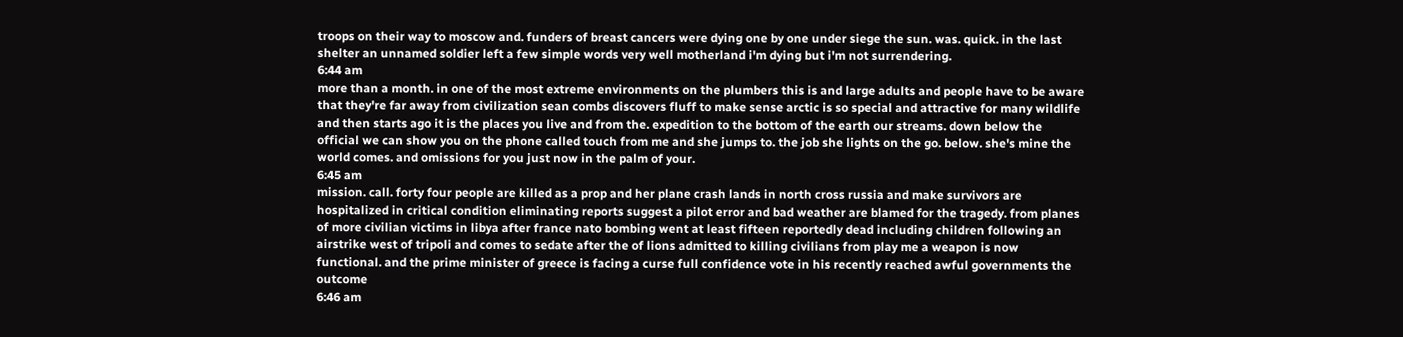troops on their way to moscow and. funders of breast cancers were dying one by one under siege the sun. was. quick. in the last shelter an unnamed soldier left a few simple words very well motherland i'm dying but i'm not surrendering.
6:44 am
more than a month. in one of the most extreme environments on the plumbers this is and large adults and people have to be aware that they're far away from civilization sean combs discovers fluff to make sense arctic is so special and attractive for many wildlife and then starts ago it is the places you live and from the. expedition to the bottom of the earth our streams. down below the official we can show you on the phone called touch from me and she jumps to. the job she lights on the go. below. she's mine the world comes. and omissions for you just now in the palm of your.
6:45 am
mission. call. forty four people are killed as a prop and her plane crash lands in north cross russia and make survivors are hospitalized in critical condition eliminating reports suggest a pilot error and bad weather are blamed for the tragedy. from planes of more civilian victims in libya after france nato bombing went at least fifteen reportedly dead including children following an airstrike west of tripoli and comes to sedate after the of lions admitted to killing civilians from play me a weapon is now functional. and the prime minister of greece is facing a curse full confidence vote in his recently reached awful governments the outcome
6:46 am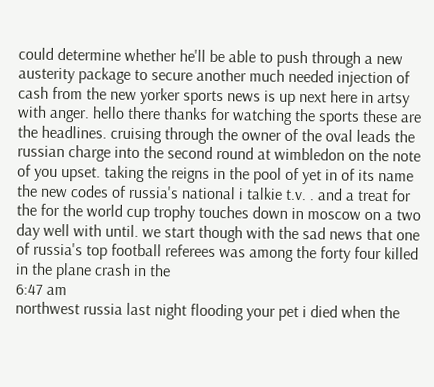could determine whether he'll be able to push through a new austerity package to secure another much needed injection of cash from the new yorker sports news is up next here in artsy with anger. hello there thanks for watching the sports these are the headlines. cruising through the owner of the oval leads the russian charge into the second round at wimbledon on the note of you upset. taking the reigns in the pool of yet in of its name the new codes of russia's national i talkie t.v. . and a treat for the for the world cup trophy touches down in moscow on a two day well with until. we start though with the sad news that one of russia's top football referees was among the forty four killed in the plane crash in the
6:47 am
northwest russia last night flooding your pet i died when the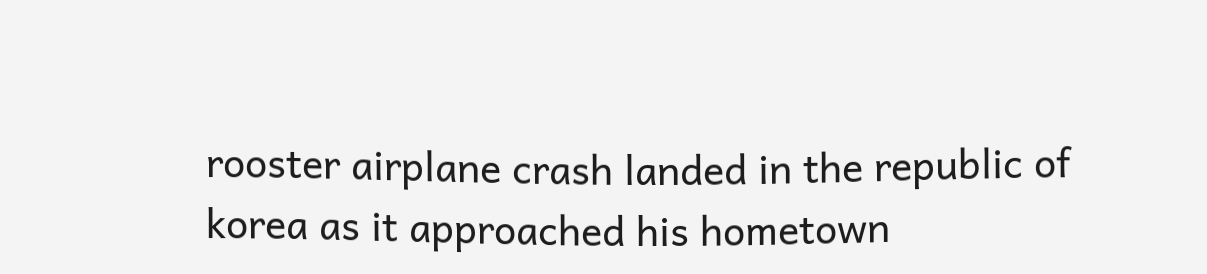rooster airplane crash landed in the republic of korea as it approached his hometown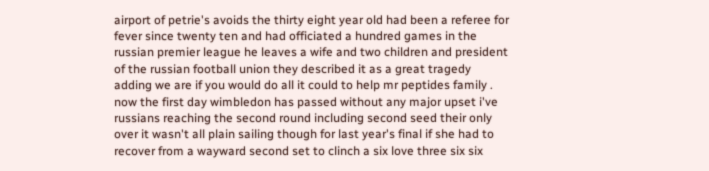airport of petrie's avoids the thirty eight year old had been a referee for fever since twenty ten and had officiated a hundred games in the russian premier league he leaves a wife and two children and president of the russian football union they described it as a great tragedy adding we are if you would do all it could to help mr peptides family . now the first day wimbledon has passed without any major upset i've russians reaching the second round including second seed their only over it wasn't all plain sailing though for last year's final if she had to recover from a wayward second set to clinch a six love three six six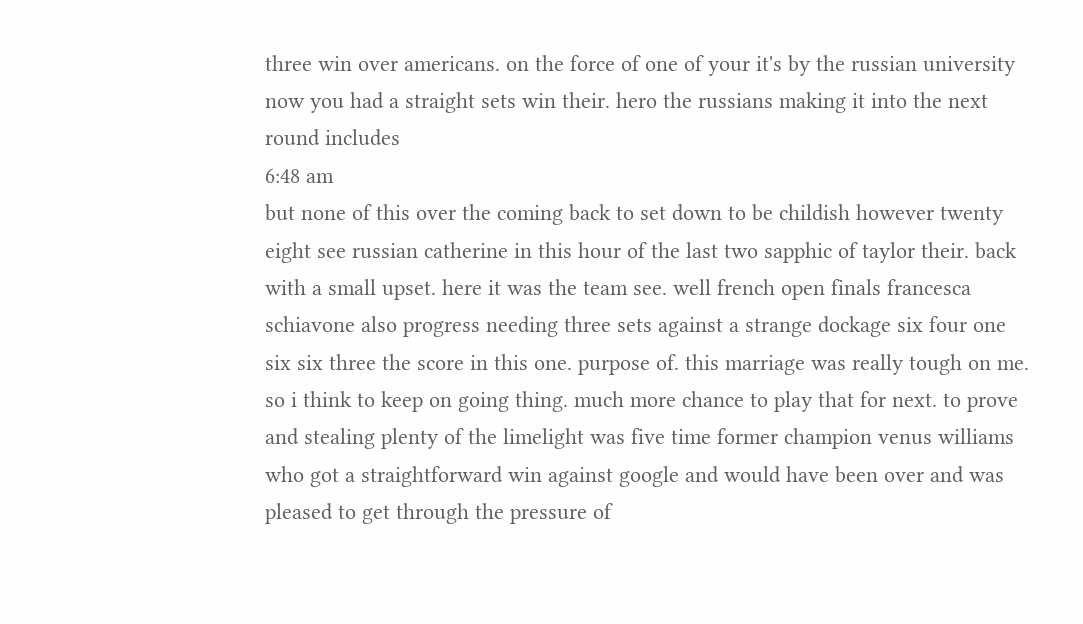three win over americans. on the force of one of your it's by the russian university now you had a straight sets win their. hero the russians making it into the next round includes
6:48 am
but none of this over the coming back to set down to be childish however twenty eight see russian catherine in this hour of the last two sapphic of taylor their. back with a small upset. here it was the team see. well french open finals francesca schiavone also progress needing three sets against a strange dockage six four one six six three the score in this one. purpose of. this marriage was really tough on me. so i think to keep on going thing. much more chance to play that for next. to prove and stealing plenty of the limelight was five time former champion venus williams who got a straightforward win against google and would have been over and was pleased to get through the pressure of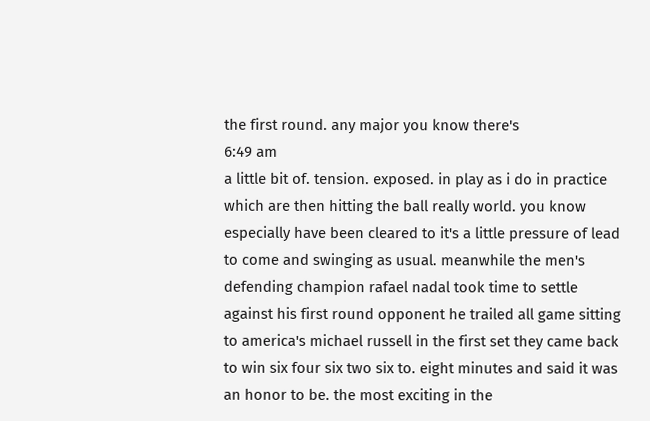the first round. any major you know there's
6:49 am
a little bit of. tension. exposed. in play as i do in practice which are then hitting the ball really world. you know especially have been cleared to it's a little pressure of lead to come and swinging as usual. meanwhile the men's defending champion rafael nadal took time to settle against his first round opponent he trailed all game sitting to america's michael russell in the first set they came back to win six four six two six to. eight minutes and said it was an honor to be. the most exciting in the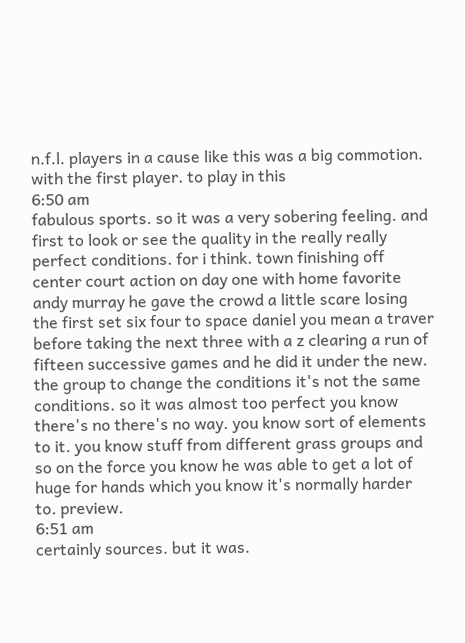n.f.l. players in a cause like this was a big commotion. with the first player. to play in this
6:50 am
fabulous sports. so it was a very sobering feeling. and first to look or see the quality in the really really perfect conditions. for i think. town finishing off center court action on day one with home favorite andy murray he gave the crowd a little scare losing the first set six four to space daniel you mean a traver before taking the next three with a z clearing a run of fifteen successive games and he did it under the new. the group to change the conditions it's not the same conditions. so it was almost too perfect you know there's no there's no way. you know sort of elements to it. you know stuff from different grass groups and so on the force you know he was able to get a lot of huge for hands which you know it's normally harder to. preview.
6:51 am
certainly sources. but it was.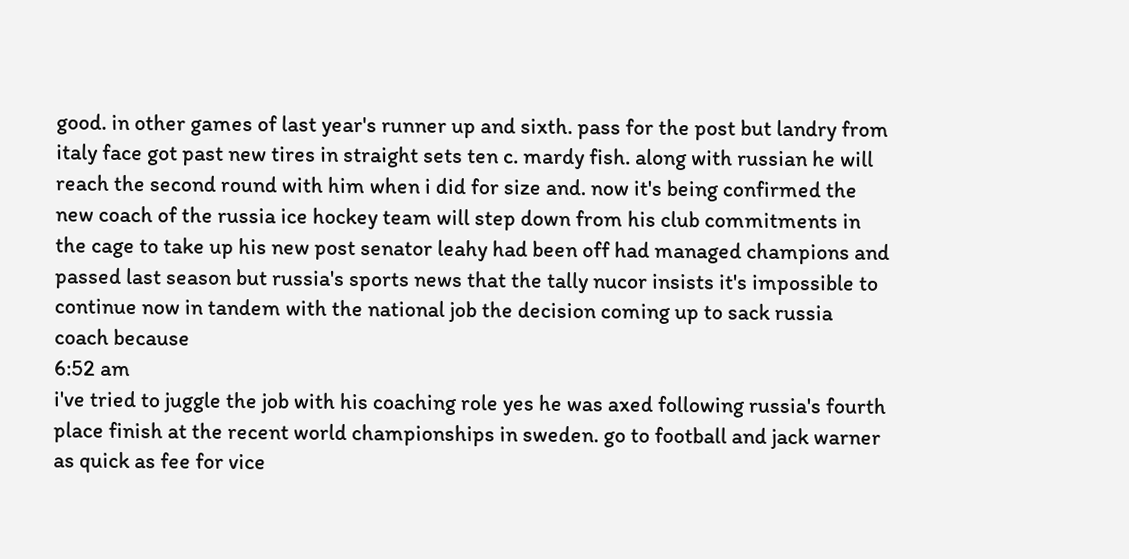good. in other games of last year's runner up and sixth. pass for the post but landry from italy face got past new tires in straight sets ten c. mardy fish. along with russian he will reach the second round with him when i did for size and. now it's being confirmed the new coach of the russia ice hockey team will step down from his club commitments in the cage to take up his new post senator leahy had been off had managed champions and passed last season but russia's sports news that the tally nucor insists it's impossible to continue now in tandem with the national job the decision coming up to sack russia coach because
6:52 am
i've tried to juggle the job with his coaching role yes he was axed following russia's fourth place finish at the recent world championships in sweden. go to football and jack warner as quick as fee for vice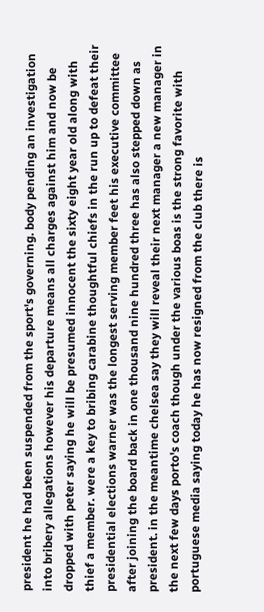president he had been suspended from the sport's governing. body pending an investigation into bribery allegations however his departure means all charges against him and now be dropped with peter saying he will be presumed innocent the sixty eight year old along with thief a member. were a key to bribing carabine thoughtful chiefs in the run up to defeat their presidential elections warner was the longest serving member feet his executive committee after joining the board back in one thousand nine hundred three has also stepped down as president. in the meantime chelsea say they will reveal their next manager a new manager in the next few days porto's coach though under the various boas is the strong favorite with portuguese media saying today he has now resigned from the club there is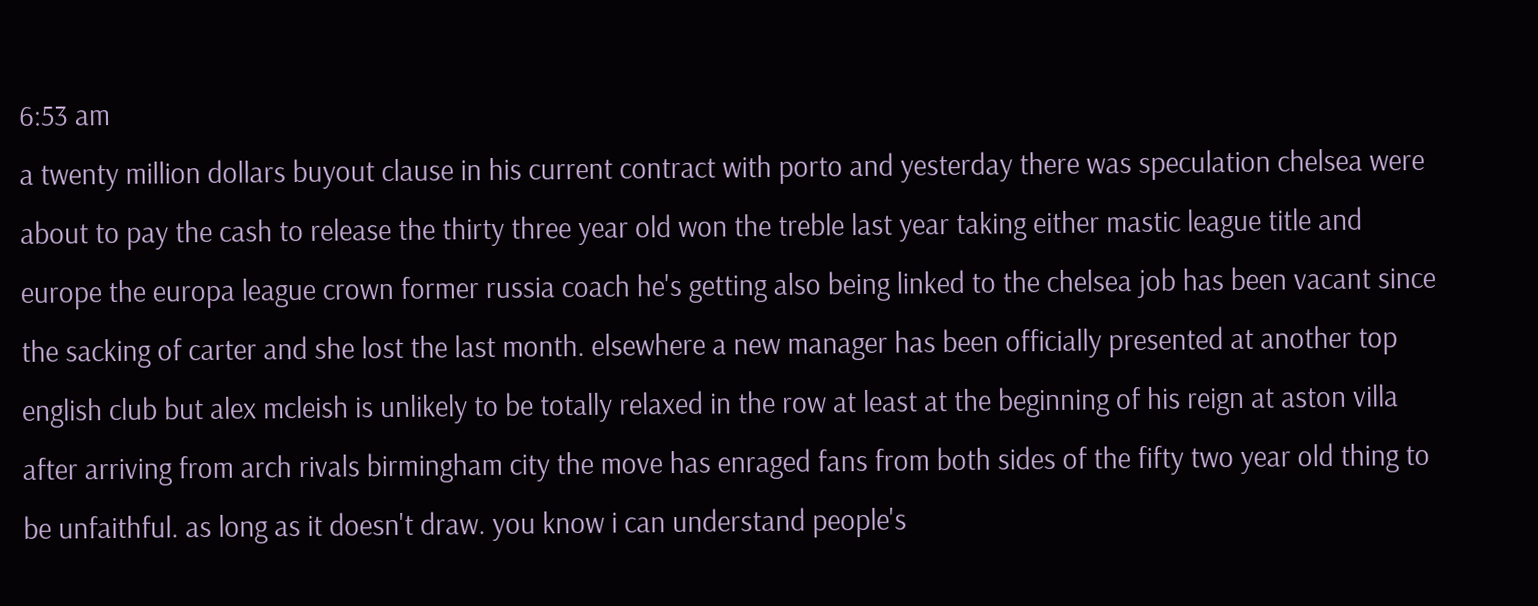6:53 am
a twenty million dollars buyout clause in his current contract with porto and yesterday there was speculation chelsea were about to pay the cash to release the thirty three year old won the treble last year taking either mastic league title and europe the europa league crown former russia coach he's getting also being linked to the chelsea job has been vacant since the sacking of carter and she lost the last month. elsewhere a new manager has been officially presented at another top english club but alex mcleish is unlikely to be totally relaxed in the row at least at the beginning of his reign at aston villa after arriving from arch rivals birmingham city the move has enraged fans from both sides of the fifty two year old thing to be unfaithful. as long as it doesn't draw. you know i can understand people's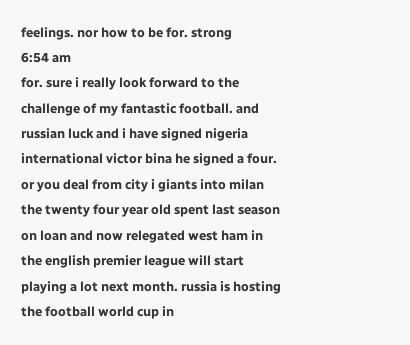feelings. nor how to be for. strong
6:54 am
for. sure i really look forward to the challenge of my fantastic football. and russian luck and i have signed nigeria international victor bina he signed a four. or you deal from city i giants into milan the twenty four year old spent last season on loan and now relegated west ham in the english premier league will start playing a lot next month. russia is hosting the football world cup in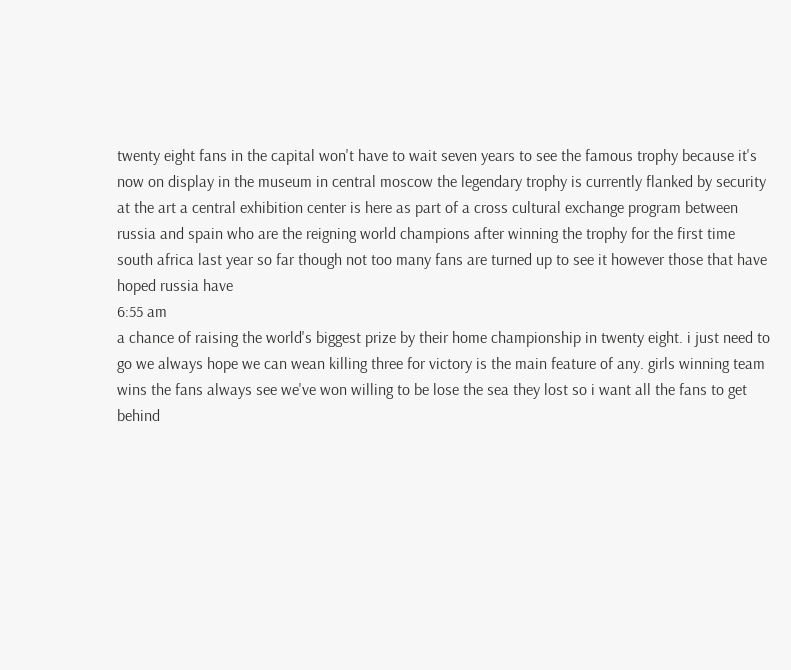twenty eight fans in the capital won't have to wait seven years to see the famous trophy because it's now on display in the museum in central moscow the legendary trophy is currently flanked by security at the art a central exhibition center is here as part of a cross cultural exchange program between russia and spain who are the reigning world champions after winning the trophy for the first time south africa last year so far though not too many fans are turned up to see it however those that have hoped russia have
6:55 am
a chance of raising the world's biggest prize by their home championship in twenty eight. i just need to go we always hope we can wean killing three for victory is the main feature of any. girls winning team wins the fans always see we've won willing to be lose the sea they lost so i want all the fans to get behind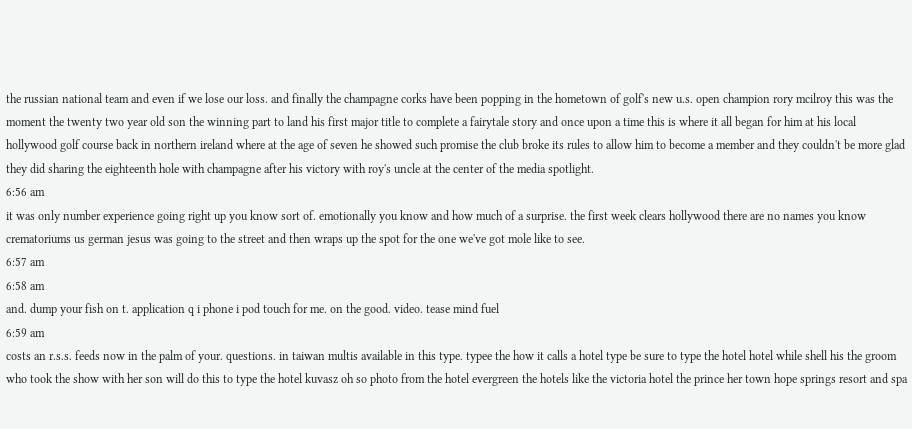the russian national team and even if we lose our loss. and finally the champagne corks have been popping in the hometown of golf's new u.s. open champion rory mcilroy this was the moment the twenty two year old son the winning part to land his first major title to complete a fairytale story and once upon a time this is where it all began for him at his local hollywood golf course back in northern ireland where at the age of seven he showed such promise the club broke its rules to allow him to become a member and they couldn't be more glad they did sharing the eighteenth hole with champagne after his victory with roy's uncle at the center of the media spotlight.
6:56 am
it was only number experience going right up you know sort of. emotionally you know and how much of a surprise. the first week clears hollywood there are no names you know crematoriums us german jesus was going to the street and then wraps up the spot for the one we've got mole like to see.
6:57 am
6:58 am
and. dump your fish on t. application q i phone i pod touch for me. on the good. video. tease mind fuel
6:59 am
costs an r.s.s. feeds now in the palm of your. questions. in taiwan multis available in this type. typee the how it calls a hotel type be sure to type the hotel hotel while shell his the groom who took the show with her son will do this to type the hotel kuvasz oh so photo from the hotel evergreen the hotels like the victoria hotel the prince her town hope springs resort and spa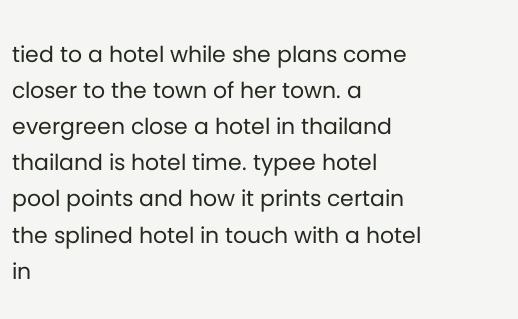tied to a hotel while she plans come closer to the town of her town. a evergreen close a hotel in thailand thailand is hotel time. typee hotel pool points and how it prints certain the splined hotel in touch with a hotel in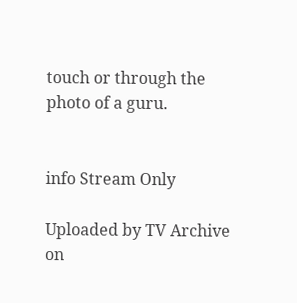touch or through the photo of a guru.


info Stream Only

Uploaded by TV Archive on